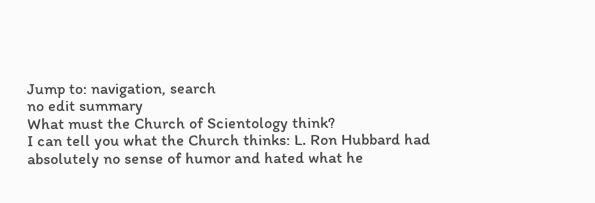Jump to: navigation, search
no edit summary
What must the Church of Scientology think?
I can tell you what the Church thinks: L. Ron Hubbard had absolutely no sense of humor and hated what he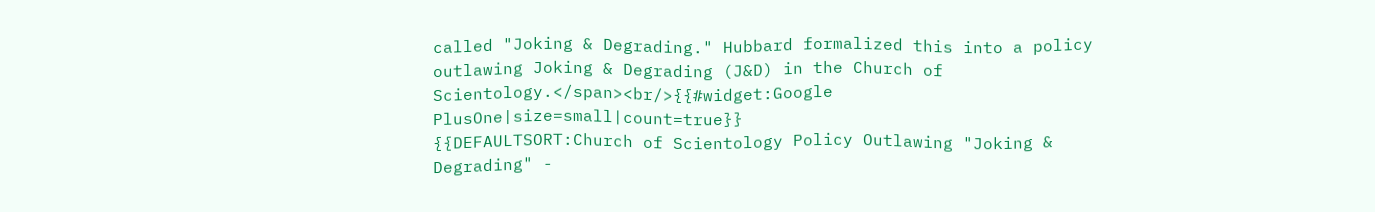called "Joking & Degrading." Hubbard formalized this into a policy outlawing Joking & Degrading (J&D) in the Church of Scientology.</span><br/>{{#widget:Google PlusOne|size=small|count=true}}
{{DEFAULTSORT:Church of Scientology Policy Outlawing "Joking & Degrading" -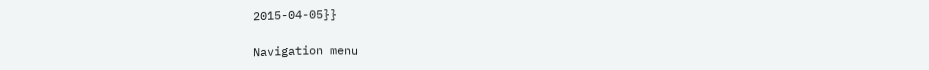2015-04-05}}

Navigation menu